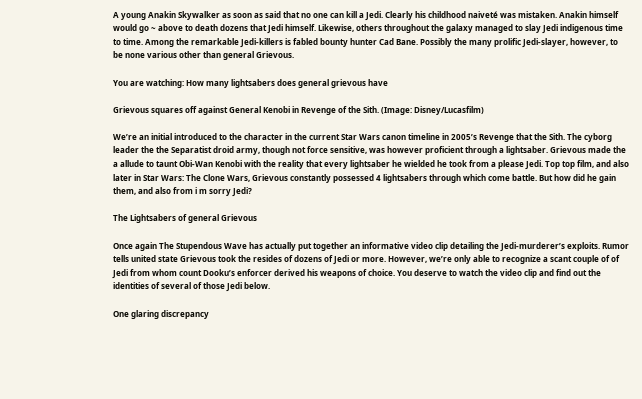A young Anakin Skywalker as soon as said that no one can kill a Jedi. Clearly his childhood naiveté was mistaken. Anakin himself would go ~ above to death dozens that Jedi himself. Likewise, others throughout the galaxy managed to slay Jedi indigenous time to time. Among the remarkable Jedi-killers is fabled bounty hunter Cad Bane. Possibly the many prolific Jedi-slayer, however, to be none various other than general Grievous.

You are watching: How many lightsabers does general grievous have

Grievous squares off against General Kenobi in Revenge of the Sith. (Image: Disney/Lucasfilm)

We’re an initial introduced to the character in the current Star Wars canon timeline in 2005’s Revenge that the Sith. The cyborg leader the the Separatist droid army, though not force sensitive, was however proficient through a lightsaber. Grievous made the a allude to taunt Obi-Wan Kenobi with the reality that every lightsaber he wielded he took from a please Jedi. Top top film, and also later in Star Wars: The Clone Wars, Grievous constantly possessed 4 lightsabers through which come battle. But how did he gain them, and also from i m sorry Jedi?

The Lightsabers of general Grievous

Once again The Stupendous Wave has actually put together an informative video clip detailing the Jedi-murderer’s exploits. Rumor tells united state Grievous took the resides of dozens of Jedi or more. However, we’re only able to recognize a scant couple of of Jedi from whom count Dooku’s enforcer derived his weapons of choice. You deserve to watch the video clip and find out the identities of several of those Jedi below.

One glaring discrepancy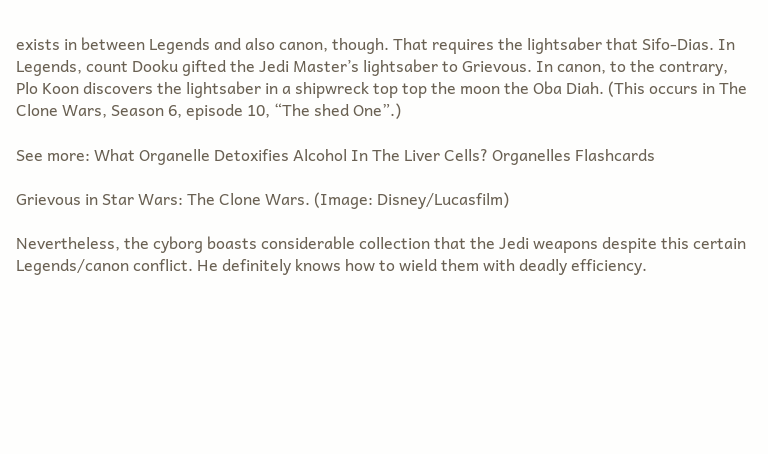exists in between Legends and also canon, though. That requires the lightsaber that Sifo-Dias. In Legends, count Dooku gifted the Jedi Master’s lightsaber to Grievous. In canon, to the contrary, Plo Koon discovers the lightsaber in a shipwreck top top the moon the Oba Diah. (This occurs in The Clone Wars, Season 6, episode 10, “The shed One”.)

See more: What Organelle Detoxifies Alcohol In The Liver Cells? Organelles Flashcards

Grievous in Star Wars: The Clone Wars. (Image: Disney/Lucasfilm)

Nevertheless, the cyborg boasts considerable collection that the Jedi weapons despite this certain Legends/canon conflict. He definitely knows how to wield them with deadly efficiency.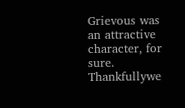Grievous was an attractive character, for sure. Thankfullywe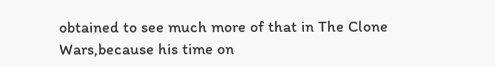obtained to see much more of that in The Clone Wars,because his time on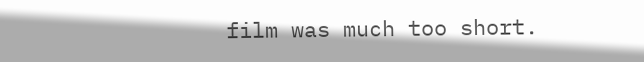film was much too short.